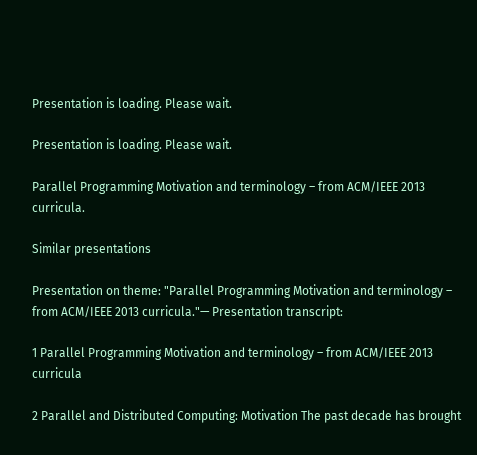Presentation is loading. Please wait.

Presentation is loading. Please wait.

Parallel Programming Motivation and terminology – from ACM/IEEE 2013 curricula.

Similar presentations

Presentation on theme: "Parallel Programming Motivation and terminology – from ACM/IEEE 2013 curricula."— Presentation transcript:

1 Parallel Programming Motivation and terminology – from ACM/IEEE 2013 curricula

2 Parallel and Distributed Computing: Motivation The past decade has brought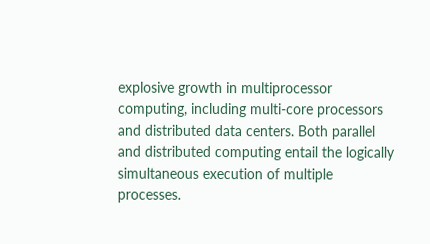explosive growth in multiprocessor computing, including multi-core processors and distributed data centers. Both parallel and distributed computing entail the logically simultaneous execution of multiple processes.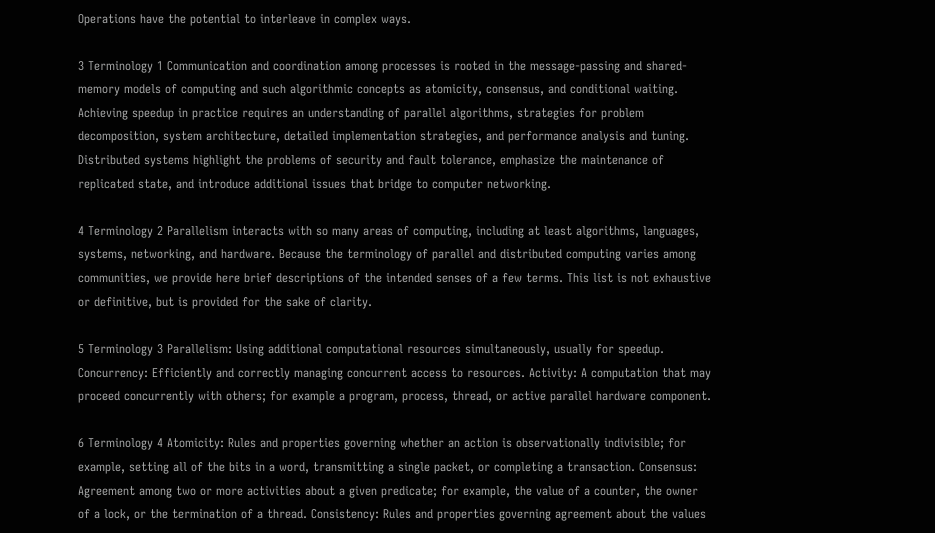Operations have the potential to interleave in complex ways.

3 Terminology 1 Communication and coordination among processes is rooted in the message-passing and shared-memory models of computing and such algorithmic concepts as atomicity, consensus, and conditional waiting. Achieving speedup in practice requires an understanding of parallel algorithms, strategies for problem decomposition, system architecture, detailed implementation strategies, and performance analysis and tuning. Distributed systems highlight the problems of security and fault tolerance, emphasize the maintenance of replicated state, and introduce additional issues that bridge to computer networking.

4 Terminology 2 Parallelism interacts with so many areas of computing, including at least algorithms, languages, systems, networking, and hardware. Because the terminology of parallel and distributed computing varies among communities, we provide here brief descriptions of the intended senses of a few terms. This list is not exhaustive or definitive, but is provided for the sake of clarity.

5 Terminology 3 Parallelism: Using additional computational resources simultaneously, usually for speedup. Concurrency: Efficiently and correctly managing concurrent access to resources. Activity: A computation that may proceed concurrently with others; for example a program, process, thread, or active parallel hardware component.

6 Terminology 4 Atomicity: Rules and properties governing whether an action is observationally indivisible; for example, setting all of the bits in a word, transmitting a single packet, or completing a transaction. Consensus: Agreement among two or more activities about a given predicate; for example, the value of a counter, the owner of a lock, or the termination of a thread. Consistency: Rules and properties governing agreement about the values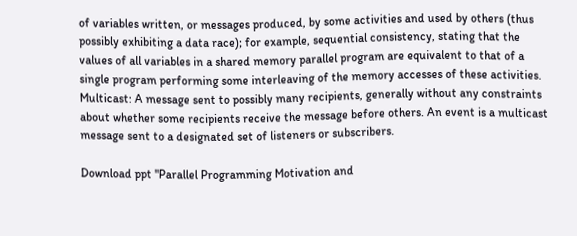of variables written, or messages produced, by some activities and used by others (thus possibly exhibiting a data race); for example, sequential consistency, stating that the values of all variables in a shared memory parallel program are equivalent to that of a single program performing some interleaving of the memory accesses of these activities. Multicast: A message sent to possibly many recipients, generally without any constraints about whether some recipients receive the message before others. An event is a multicast message sent to a designated set of listeners or subscribers.

Download ppt "Parallel Programming Motivation and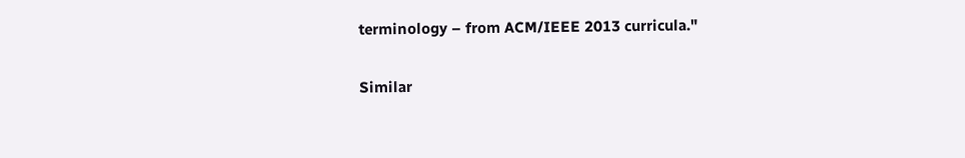terminology – from ACM/IEEE 2013 curricula."

Similar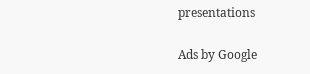presentations

Ads by Google